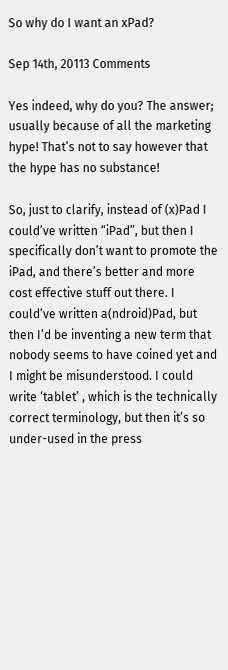So why do I want an xPad?

Sep 14th, 20113 Comments

Yes indeed, why do you? The answer; usually because of all the marketing hype! That’s not to say however that the hype has no substance!

So, just to clarify, instead of (x)Pad I could’ve written “iPad”, but then I specifically don’t want to promote the iPad, and there’s better and more cost effective stuff out there. I could’ve written a(ndroid)Pad, but then I’d be inventing a new term that nobody seems to have coined yet and I might be misunderstood. I could write ‘tablet’ , which is the technically correct terminology, but then it’s so under-used in the press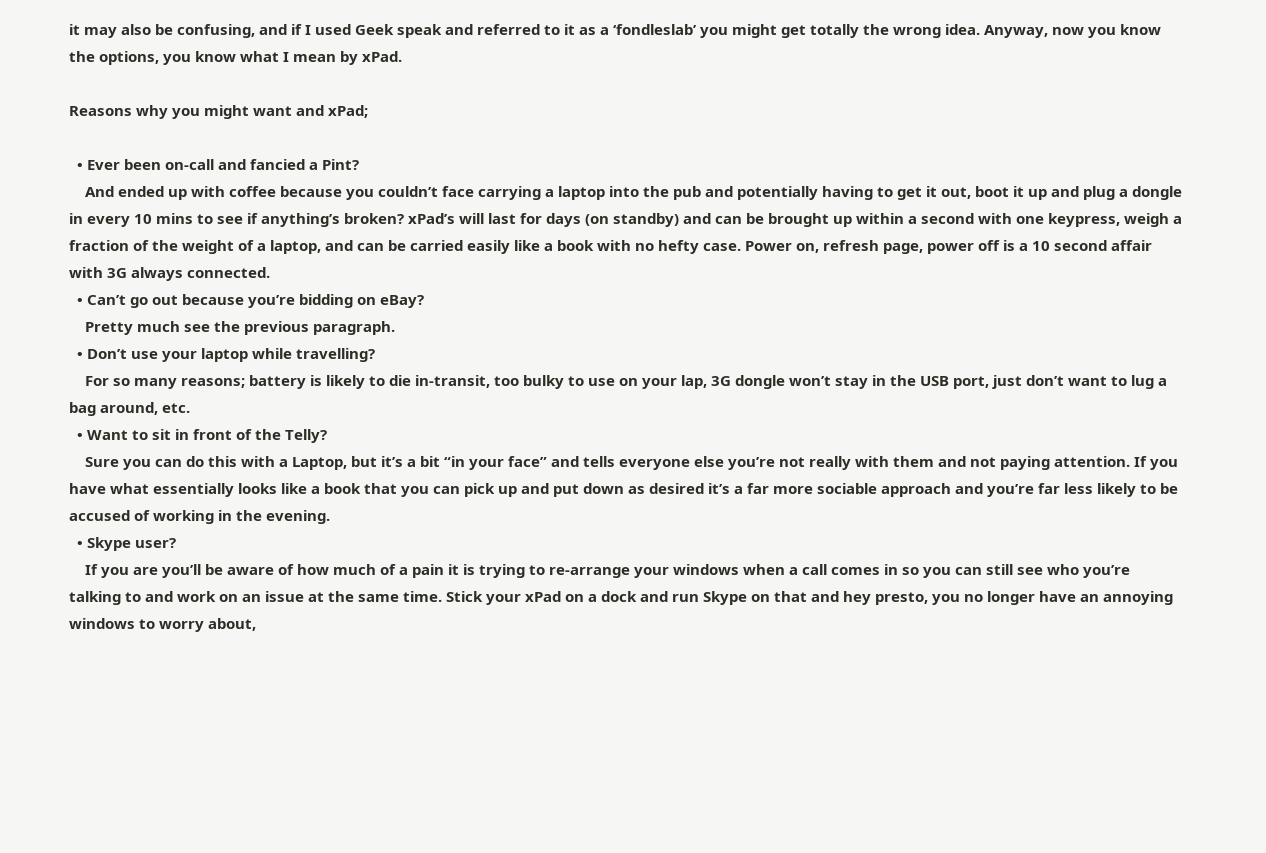it may also be confusing, and if I used Geek speak and referred to it as a ‘fondleslab’ you might get totally the wrong idea. Anyway, now you know the options, you know what I mean by xPad.

Reasons why you might want and xPad;

  • Ever been on-call and fancied a Pint?
    And ended up with coffee because you couldn’t face carrying a laptop into the pub and potentially having to get it out, boot it up and plug a dongle in every 10 mins to see if anything’s broken? xPad’s will last for days (on standby) and can be brought up within a second with one keypress, weigh a fraction of the weight of a laptop, and can be carried easily like a book with no hefty case. Power on, refresh page, power off is a 10 second affair with 3G always connected.
  • Can’t go out because you’re bidding on eBay?
    Pretty much see the previous paragraph.
  • Don’t use your laptop while travelling?
    For so many reasons; battery is likely to die in-transit, too bulky to use on your lap, 3G dongle won’t stay in the USB port, just don’t want to lug a bag around, etc.
  • Want to sit in front of the Telly?
    Sure you can do this with a Laptop, but it’s a bit “in your face” and tells everyone else you’re not really with them and not paying attention. If you have what essentially looks like a book that you can pick up and put down as desired it’s a far more sociable approach and you’re far less likely to be accused of working in the evening.
  • Skype user?
    If you are you’ll be aware of how much of a pain it is trying to re-arrange your windows when a call comes in so you can still see who you’re talking to and work on an issue at the same time. Stick your xPad on a dock and run Skype on that and hey presto, you no longer have an annoying windows to worry about,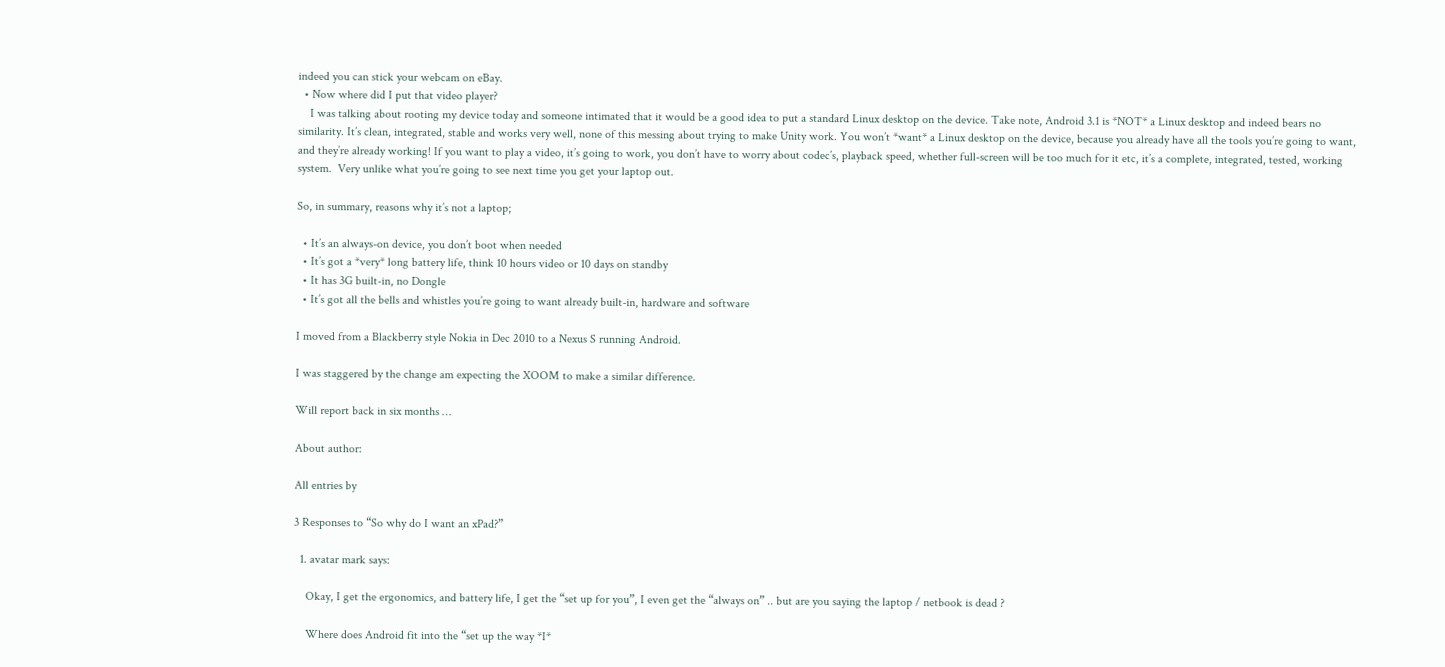indeed you can stick your webcam on eBay.
  • Now where did I put that video player?
    I was talking about rooting my device today and someone intimated that it would be a good idea to put a standard Linux desktop on the device. Take note, Android 3.1 is *NOT* a Linux desktop and indeed bears no similarity. It’s clean, integrated, stable and works very well, none of this messing about trying to make Unity work. You won’t *want* a Linux desktop on the device, because you already have all the tools you’re going to want, and they’re already working! If you want to play a video, it’s going to work, you don’t have to worry about codec’s, playback speed, whether full-screen will be too much for it etc, it’s a complete, integrated, tested, working system.  Very unlike what you’re going to see next time you get your laptop out.

So, in summary, reasons why it’s not a laptop;

  • It’s an always-on device, you don’t boot when needed
  • It’s got a *very* long battery life, think 10 hours video or 10 days on standby
  • It has 3G built-in, no Dongle
  • It’s got all the bells and whistles you’re going to want already built-in, hardware and software

I moved from a Blackberry style Nokia in Dec 2010 to a Nexus S running Android.

I was staggered by the change am expecting the XOOM to make a similar difference.

Will report back in six months …

About author:

All entries by

3 Responses to “So why do I want an xPad?”

  1. avatar mark says:

    Okay, I get the ergonomics, and battery life, I get the “set up for you”, I even get the “always on” .. but are you saying the laptop / netbook is dead ?

    Where does Android fit into the “set up the way *I*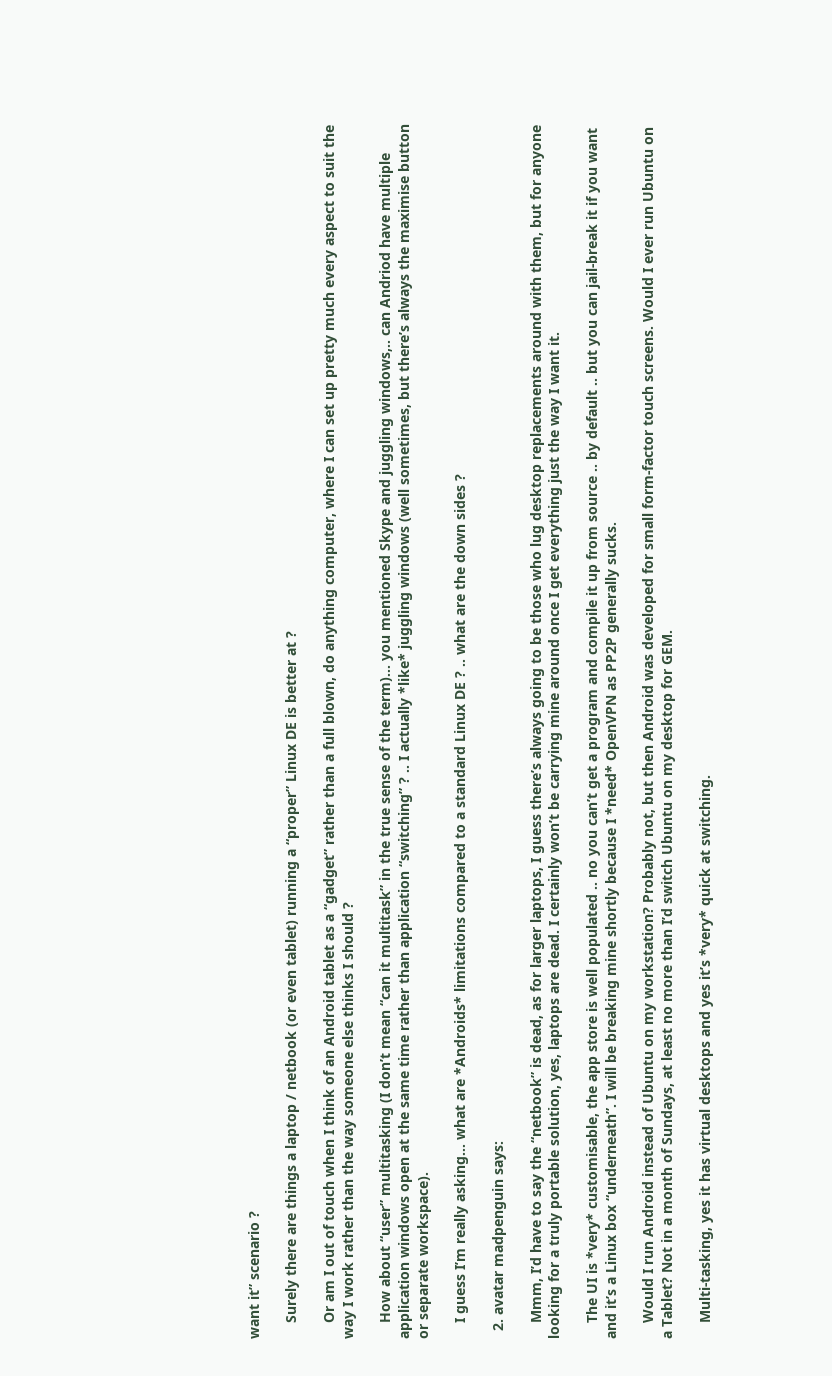want it” scenario ?

    Surely there are things a laptop / netbook (or even tablet) running a “proper” Linux DE is better at ?

    Or am I out of touch when I think of an Android tablet as a “gadget” rather than a full blown, do anything computer, where I can set up pretty much every aspect to suit the way I work rather than the way someone else thinks I should ?

    How about “user” multitasking (I don’t mean “can it multitask” in the true sense of the term)… you mentioned Skype and juggling windows,.. can Andriod have multiple application windows open at the same time rather than application “switching” ? .. I actually *like* juggling windows (well sometimes, but there’s always the maximise button or separate workspace).

    I guess I’m really asking… what are *Androids* limitations compared to a standard Linux DE ? .. what are the down sides ?

  2. avatar madpenguin says:

    Mmm, I’d have to say the “netbook” is dead, as for larger laptops, I guess there’s always going to be those who lug desktop replacements around with them, but for anyone looking for a truly portable solution, yes, laptops are dead. I certainly won’t be carrying mine around once I get everything just the way I want it.

    The UI is *very* customisable, the app store is well populated .. no you can’t get a program and compile it up from source .. by default .. but you can jail-break it if you want and it’s a Linux box “underneath”. I will be breaking mine shortly because I *need* OpenVPN as PP2P generally sucks.

    Would I run Android instead of Ubuntu on my workstation? Probably not, but then Android was developed for small form-factor touch screens. Would I ever run Ubuntu on a Tablet? Not in a month of Sundays, at least no more than I’d switch Ubuntu on my desktop for GEM.

    Multi-tasking, yes it has virtual desktops and yes it’s *very* quick at switching.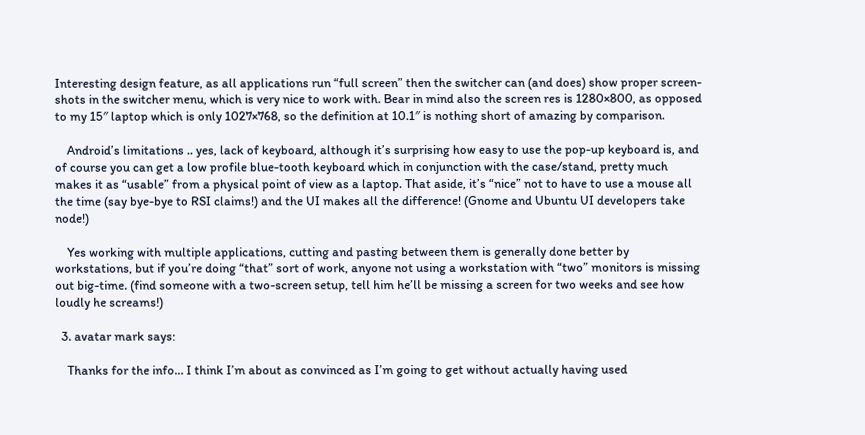Interesting design feature, as all applications run “full screen” then the switcher can (and does) show proper screen-shots in the switcher menu, which is very nice to work with. Bear in mind also the screen res is 1280×800, as opposed to my 15″ laptop which is only 1027×768, so the definition at 10.1″ is nothing short of amazing by comparison.

    Android’s limitations .. yes, lack of keyboard, although it’s surprising how easy to use the pop-up keyboard is, and of course you can get a low profile blue-tooth keyboard which in conjunction with the case/stand, pretty much makes it as “usable” from a physical point of view as a laptop. That aside, it’s “nice” not to have to use a mouse all the time (say bye-bye to RSI claims!) and the UI makes all the difference! (Gnome and Ubuntu UI developers take node!)

    Yes working with multiple applications, cutting and pasting between them is generally done better by workstations, but if you’re doing “that” sort of work, anyone not using a workstation with “two” monitors is missing out big-time. (find someone with a two-screen setup, tell him he’ll be missing a screen for two weeks and see how loudly he screams!)

  3. avatar mark says:

    Thanks for the info… I think I’m about as convinced as I’m going to get without actually having used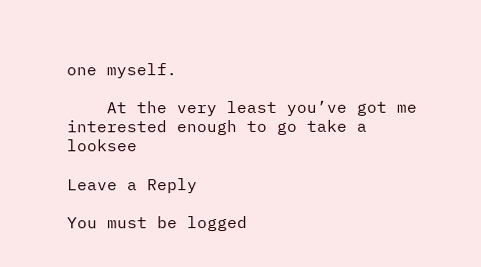one myself.

    At the very least you’ve got me interested enough to go take a looksee

Leave a Reply

You must be logged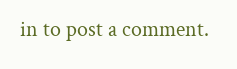in to post a comment.